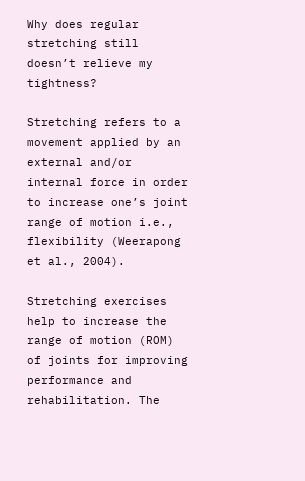Why does regular stretching still doesn’t relieve my tightness?

Stretching refers to a movement applied by an external and/or internal force in order to increase one’s joint range of motion i.e., flexibility (Weerapong et al., 2004).

Stretching exercises help to increase the range of motion (ROM) of joints for improving performance and rehabilitation. The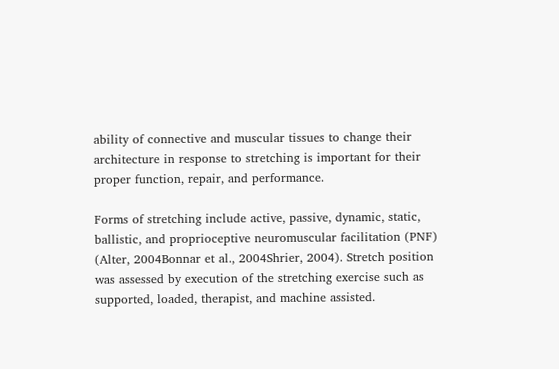ability of connective and muscular tissues to change their architecture in response to stretching is important for their proper function, repair, and performance.

Forms of stretching include active, passive, dynamic, static, ballistic, and proprioceptive neuromuscular facilitation (PNF)  (Alter, 2004Bonnar et al., 2004Shrier, 2004). Stretch position was assessed by execution of the stretching exercise such as supported, loaded, therapist, and machine assisted.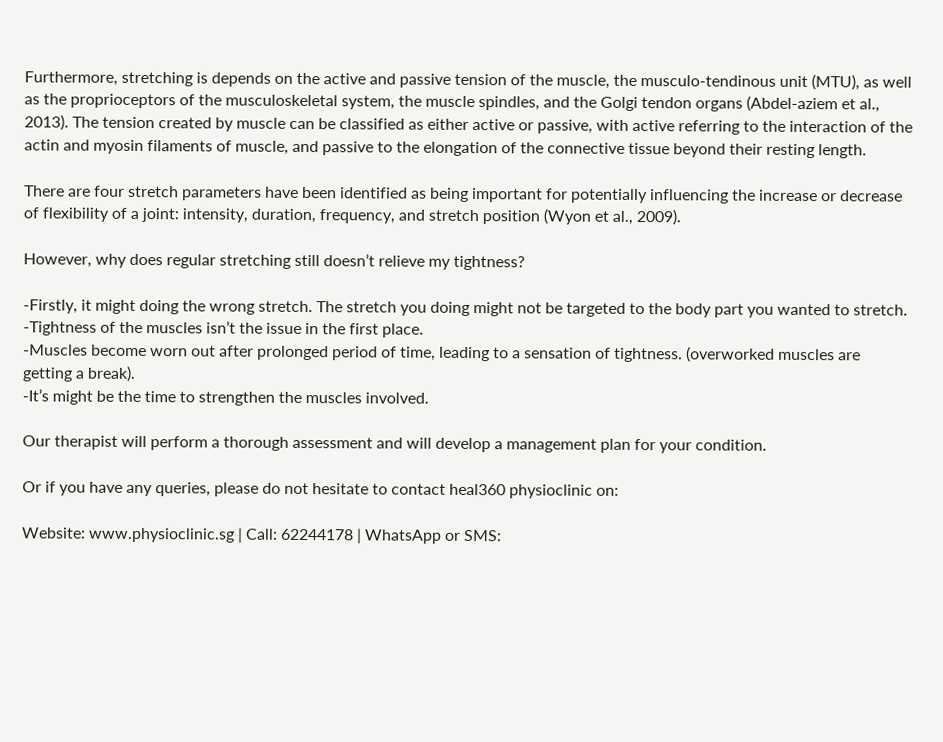Furthermore, stretching is depends on the active and passive tension of the muscle, the musculo-tendinous unit (MTU), as well as the proprioceptors of the musculoskeletal system, the muscle spindles, and the Golgi tendon organs (Abdel-aziem et al., 2013). The tension created by muscle can be classified as either active or passive, with active referring to the interaction of the actin and myosin filaments of muscle, and passive to the elongation of the connective tissue beyond their resting length.

There are four stretch parameters have been identified as being important for potentially influencing the increase or decrease of flexibility of a joint: intensity, duration, frequency, and stretch position (Wyon et al., 2009).

However, why does regular stretching still doesn’t relieve my tightness?

-Firstly, it might doing the wrong stretch. The stretch you doing might not be targeted to the body part you wanted to stretch.
-Tightness of the muscles isn’t the issue in the first place.
-Muscles become worn out after prolonged period of time, leading to a sensation of tightness. (overworked muscles are getting a break).
-It’s might be the time to strengthen the muscles involved.

Our therapist will perform a thorough assessment and will develop a management plan for your condition.

Or if you have any queries, please do not hesitate to contact heal360 physioclinic on:

Website: www.physioclinic.sg | Call: 62244178 | WhatsApp or SMS: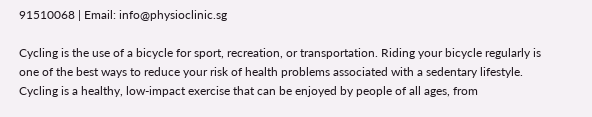91510068 | Email: info@physioclinic.sg

Cycling is the use of a bicycle for sport, recreation, or transportation. Riding your bicycle regularly is one of the best ways to reduce your risk of health problems associated with a sedentary lifestyle. Cycling is a healthy, low-impact exercise that can be enjoyed by people of all ages, from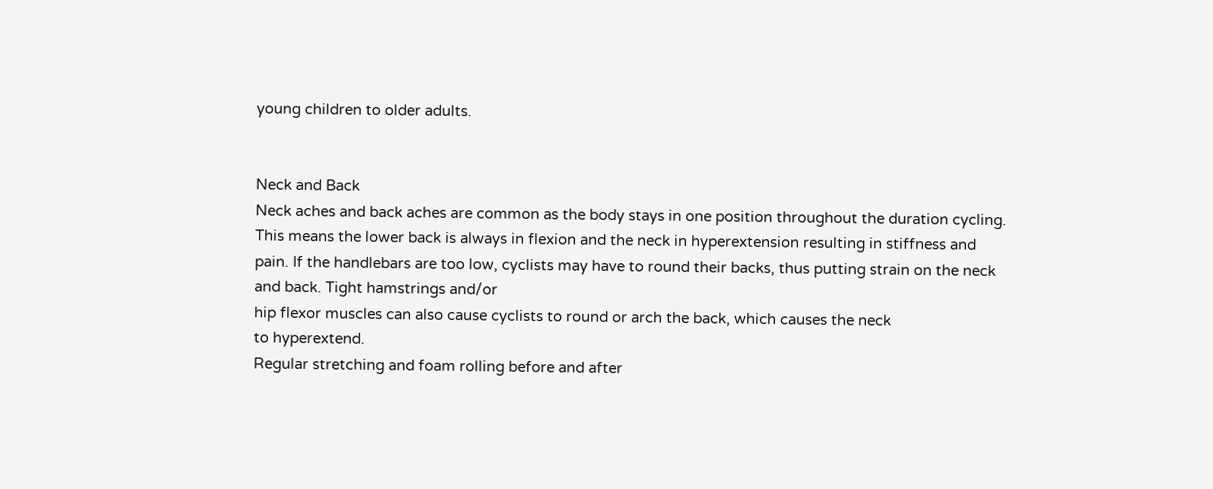young children to older adults.


Neck and Back
Neck aches and back aches are common as the body stays in one position throughout the duration cycling. This means the lower back is always in flexion and the neck in hyperextension resulting in stiffness and pain. If the handlebars are too low, cyclists may have to round their backs, thus putting strain on the neck and back. Tight hamstrings and/or
hip flexor muscles can also cause cyclists to round or arch the back, which causes the neck
to hyperextend.
Regular stretching and foam rolling before and after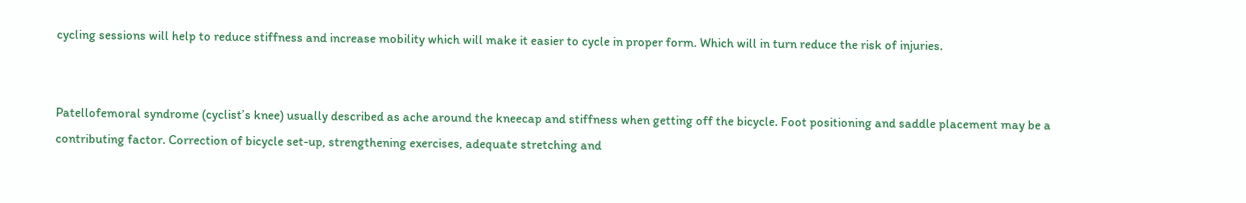cycling sessions will help to reduce stiffness and increase mobility which will make it easier to cycle in proper form. Which will in turn reduce the risk of injuries.


Patellofemoral syndrome (cyclist’s knee) usually described as ache around the kneecap and stiffness when getting off the bicycle. Foot positioning and saddle placement may be a contributing factor. Correction of bicycle set-up, strengthening exercises, adequate stretching and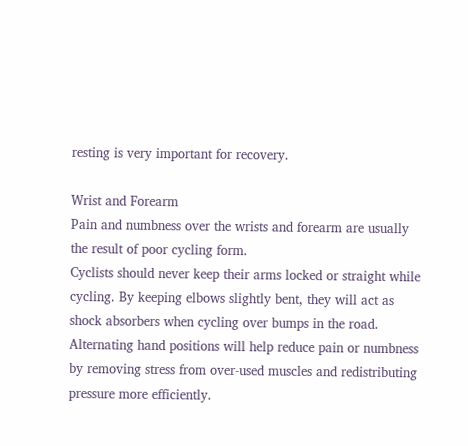resting is very important for recovery.

Wrist and Forearm
Pain and numbness over the wrists and forearm are usually the result of poor cycling form.
Cyclists should never keep their arms locked or straight while cycling. By keeping elbows slightly bent, they will act as shock absorbers when cycling over bumps in the road.
Alternating hand positions will help reduce pain or numbness by removing stress from over-used muscles and redistributing pressure more efficiently.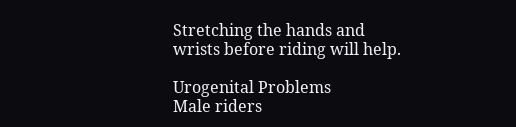Stretching the hands and wrists before riding will help.

Urogenital Problems
Male riders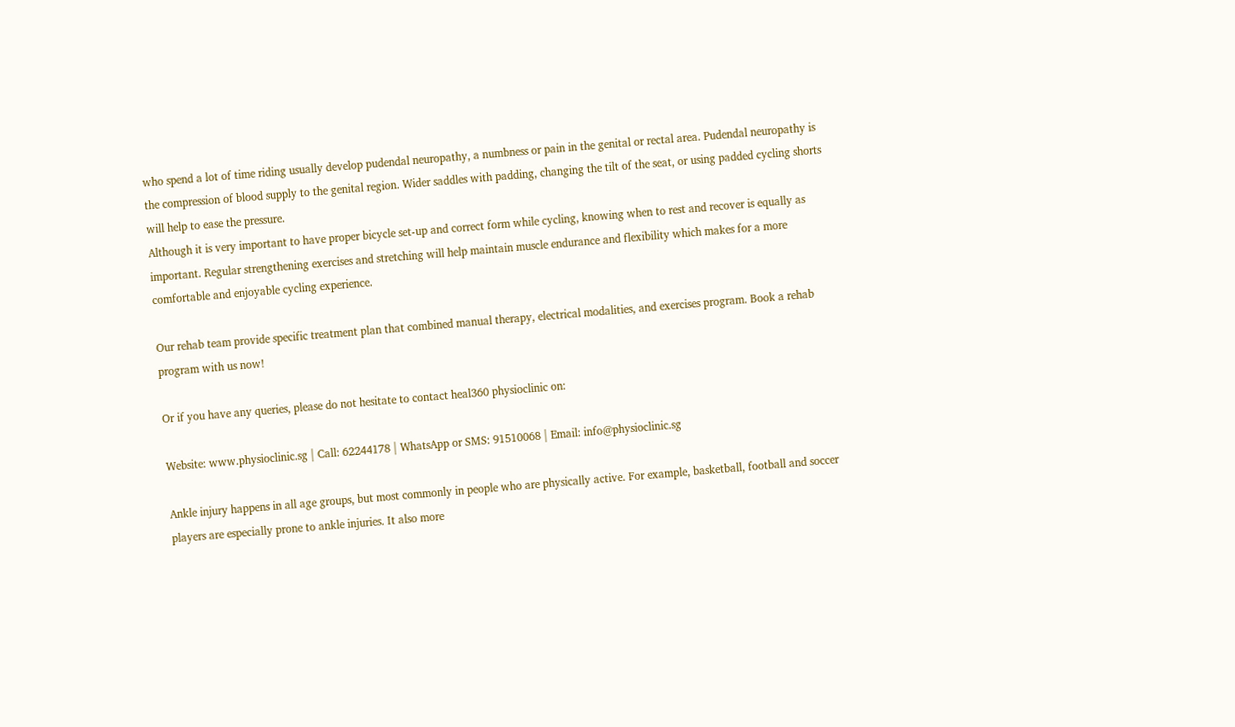who spend a lot of time riding usually develop pudendal neuropathy, a numbness or pain in the genital or rectal area. Pudendal neuropathy is the compression of blood supply to the genital region. Wider saddles with padding, changing the tilt of the seat, or using padded cycling shorts will help to ease the pressure.
Although it is very important to have proper bicycle set-up and correct form while cycling, knowing when to rest and recover is equally as important. Regular strengthening exercises and stretching will help maintain muscle endurance and flexibility which makes for a more comfortable and enjoyable cycling experience.

Our rehab team provide specific treatment plan that combined manual therapy, electrical modalities, and exercises program. Book a rehab program with us now!

Or if you have any queries, please do not hesitate to contact heal360 physioclinic on:

Website: www.physioclinic.sg | Call: 62244178 | WhatsApp or SMS: 91510068 | Email: info@physioclinic.sg

Ankle injury happens in all age groups, but most commonly in people who are physically active. For example, basketball, football and soccer players are especially prone to ankle injuries. It also more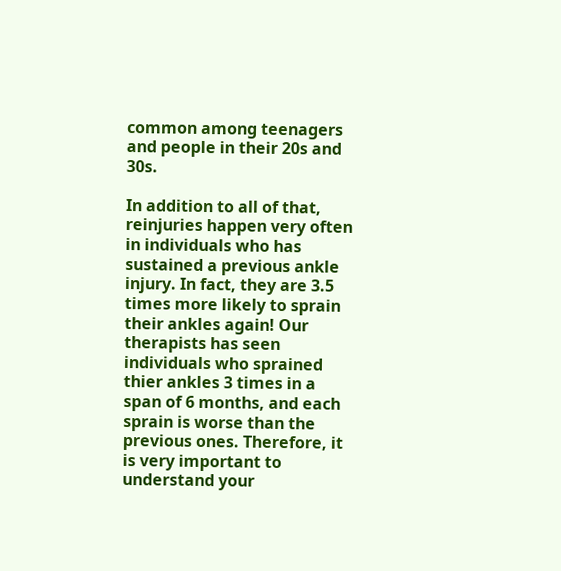common among teenagers and people in their 20s and 30s.

In addition to all of that, reinjuries happen very often in individuals who has sustained a previous ankle injury. In fact, they are 3.5 times more likely to sprain their ankles again! Our therapists has seen individuals who sprained thier ankles 3 times in a span of 6 months, and each sprain is worse than the previous ones. Therefore, it is very important to understand your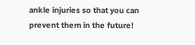ankle injuries so that you can prevent them in the future!